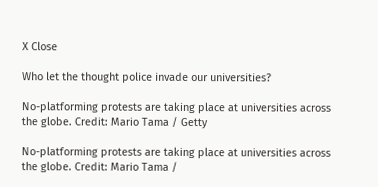X Close

Who let the thought police invade our universities?

No-platforming protests are taking place at universities across the globe. Credit: Mario Tama / Getty

No-platforming protests are taking place at universities across the globe. Credit: Mario Tama /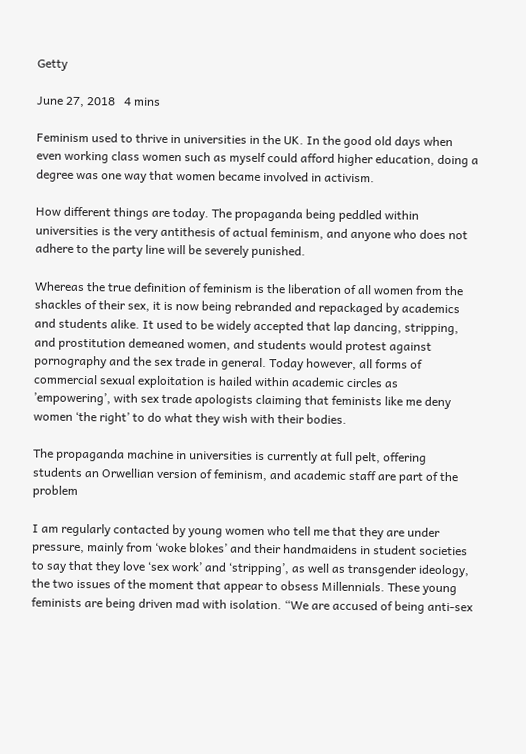Getty

June 27, 2018   4 mins

Feminism used to thrive in universities in the UK. In the good old days when even working class women such as myself could afford higher education, doing a degree was one way that women became involved in activism.

How different things are today. The propaganda being peddled within universities is the very antithesis of actual feminism, and anyone who does not adhere to the party line will be severely punished.

Whereas the true definition of feminism is the liberation of all women from the shackles of their sex, it is now being rebranded and repackaged by academics and students alike. It used to be widely accepted that lap dancing, stripping, and prostitution demeaned women, and students would protest against pornography and the sex trade in general. Today however, all forms of commercial sexual exploitation is hailed within academic circles as ’empowering’, with sex trade apologists claiming that feminists like me deny women ‘the right’ to do what they wish with their bodies.

The propaganda machine in universities is currently at full pelt, offering students an Orwellian version of feminism, and academic staff are part of the problem

I am regularly contacted by young women who tell me that they are under pressure, mainly from ‘woke blokes’ and their handmaidens in student societies to say that they love ‘sex work’ and ‘stripping’, as well as transgender ideology, the two issues of the moment that appear to obsess Millennials. These young feminists are being driven mad with isolation. “We are accused of being anti-sex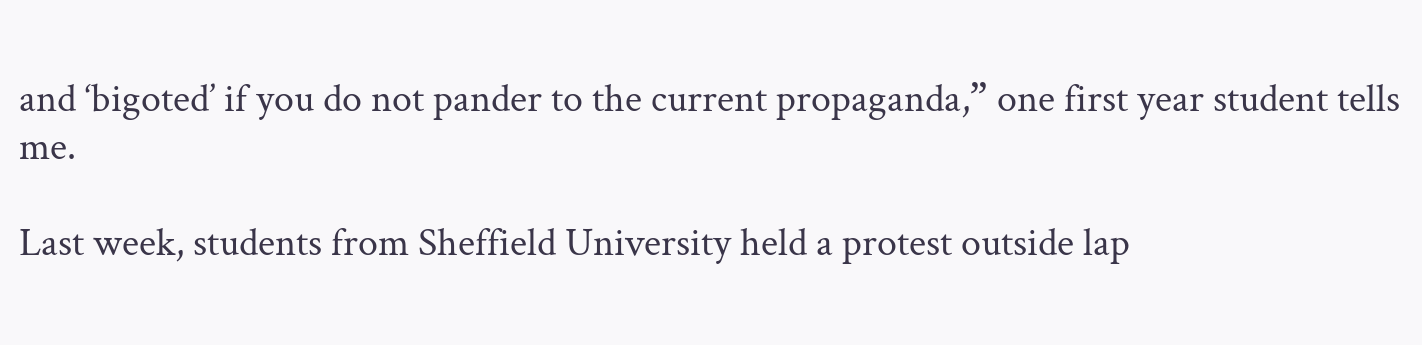and ‘bigoted’ if you do not pander to the current propaganda,” one first year student tells me.

Last week, students from Sheffield University held a protest outside lap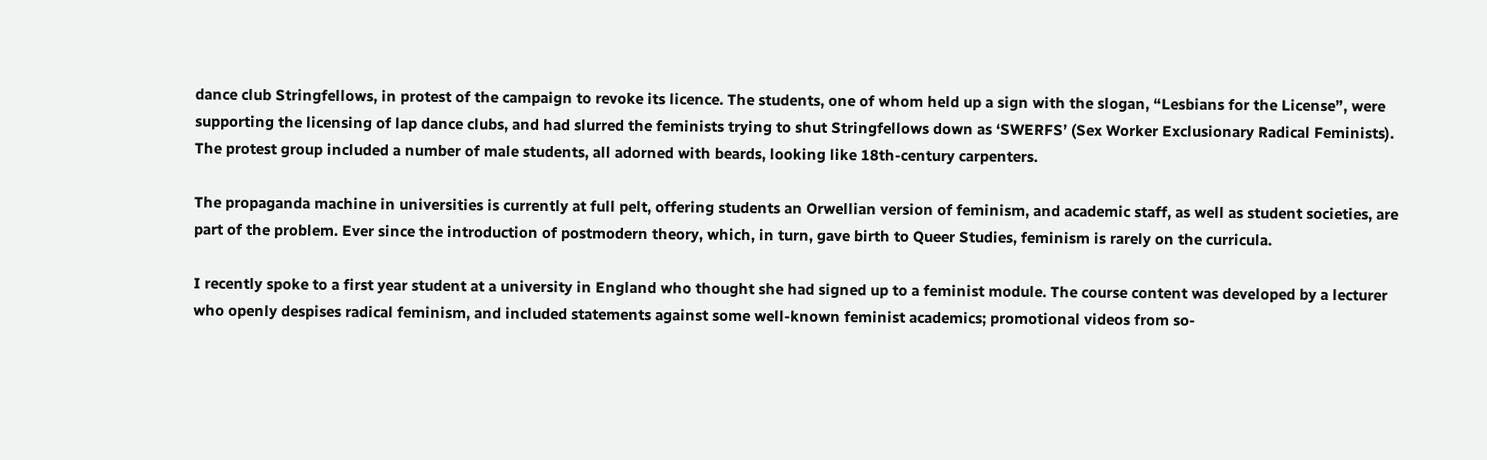dance club Stringfellows, in protest of the campaign to revoke its licence. The students, one of whom held up a sign with the slogan, “Lesbians for the License”, were supporting the licensing of lap dance clubs, and had slurred the feminists trying to shut Stringfellows down as ‘SWERFS’ (Sex Worker Exclusionary Radical Feminists). The protest group included a number of male students, all adorned with beards, looking like 18th-century carpenters.

The propaganda machine in universities is currently at full pelt, offering students an Orwellian version of feminism, and academic staff, as well as student societies, are part of the problem. Ever since the introduction of postmodern theory, which, in turn, gave birth to Queer Studies, feminism is rarely on the curricula.

I recently spoke to a first year student at a university in England who thought she had signed up to a feminist module. The course content was developed by a lecturer who openly despises radical feminism, and included statements against some well-known feminist academics; promotional videos from so-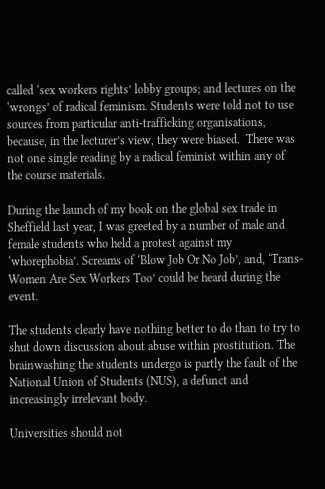called ‘sex workers rights’ lobby groups; and lectures on the ‘wrongs’ of radical feminism. Students were told not to use sources from particular anti-trafficking organisations, because, in the lecturer’s view, they were biased.  There was not one single reading by a radical feminist within any of the course materials.

During the launch of my book on the global sex trade in Sheffield last year, I was greeted by a number of male and female students who held a protest against my ‘whorephobia’. Screams of ‘Blow Job Or No Job’, and, ‘Trans-Women Are Sex Workers Too’ could be heard during the event.

The students clearly have nothing better to do than to try to shut down discussion about abuse within prostitution. The brainwashing the students undergo is partly the fault of the National Union of Students (NUS), a defunct and increasingly irrelevant body.

Universities should not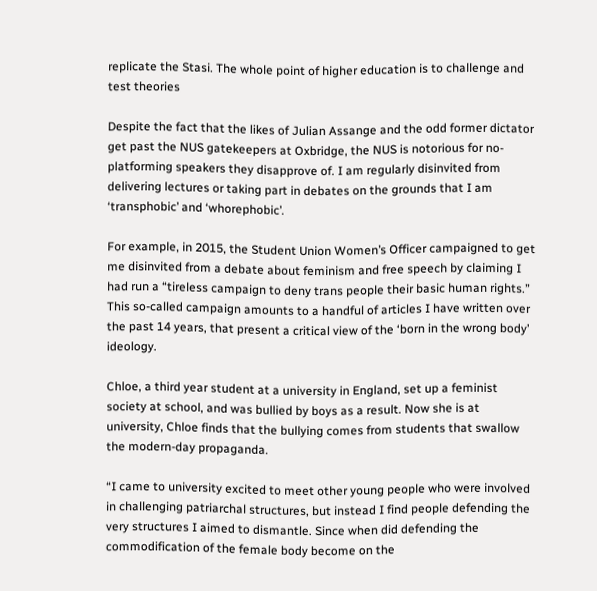replicate the Stasi. The whole point of higher education is to challenge and test theories

Despite the fact that the likes of Julian Assange and the odd former dictator get past the NUS gatekeepers at Oxbridge, the NUS is notorious for no-platforming speakers they disapprove of. I am regularly disinvited from delivering lectures or taking part in debates on the grounds that I am ‘transphobic’ and ‘whorephobic’.

For example, in 2015, the Student Union Women’s Officer campaigned to get me disinvited from a debate about feminism and free speech by claiming I had run a “tireless campaign to deny trans people their basic human rights.” This so-called campaign amounts to a handful of articles I have written over the past 14 years, that present a critical view of the ‘born in the wrong body’ ideology.

Chloe, a third year student at a university in England, set up a feminist society at school, and was bullied by boys as a result. Now she is at university, Chloe finds that the bullying comes from students that swallow the modern-day propaganda.

“I came to university excited to meet other young people who were involved in challenging patriarchal structures, but instead I find people defending the very structures I aimed to dismantle. Since when did defending the commodification of the female body become on the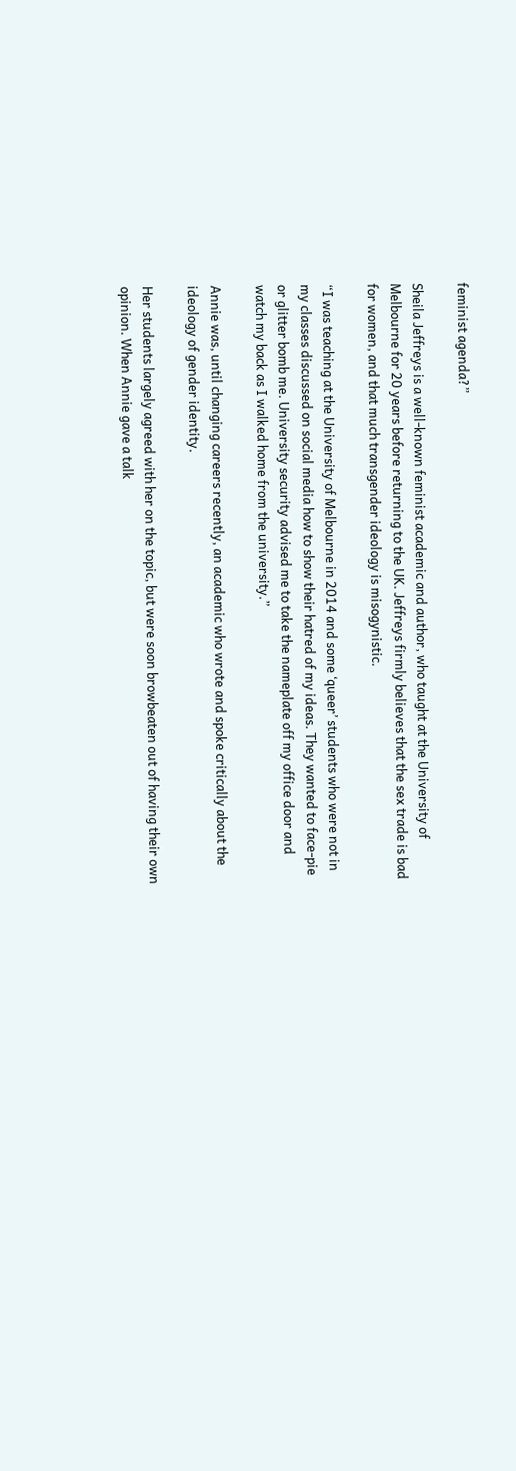feminist agenda?”

Sheila Jeffreys is a well-known feminist academic and author, who taught at the University of Melbourne for 20 years before returning to the UK. Jeffreys firmly believes that the sex trade is bad for women, and that much transgender ideology is misogynistic.

“I was teaching at the University of Melbourne in 2014 and some ‘queer’ students who were not in my classes discussed on social media how to show their hatred of my ideas. They wanted to face-pie or glitter bomb me. University security advised me to take the nameplate off my office door and watch my back as I walked home from the university.”

Annie was, until changing careers recently, an academic who wrote and spoke critically about the ideology of gender identity.

Her students largely agreed with her on the topic, but were soon browbeaten out of having their own opinion. When Annie gave a talk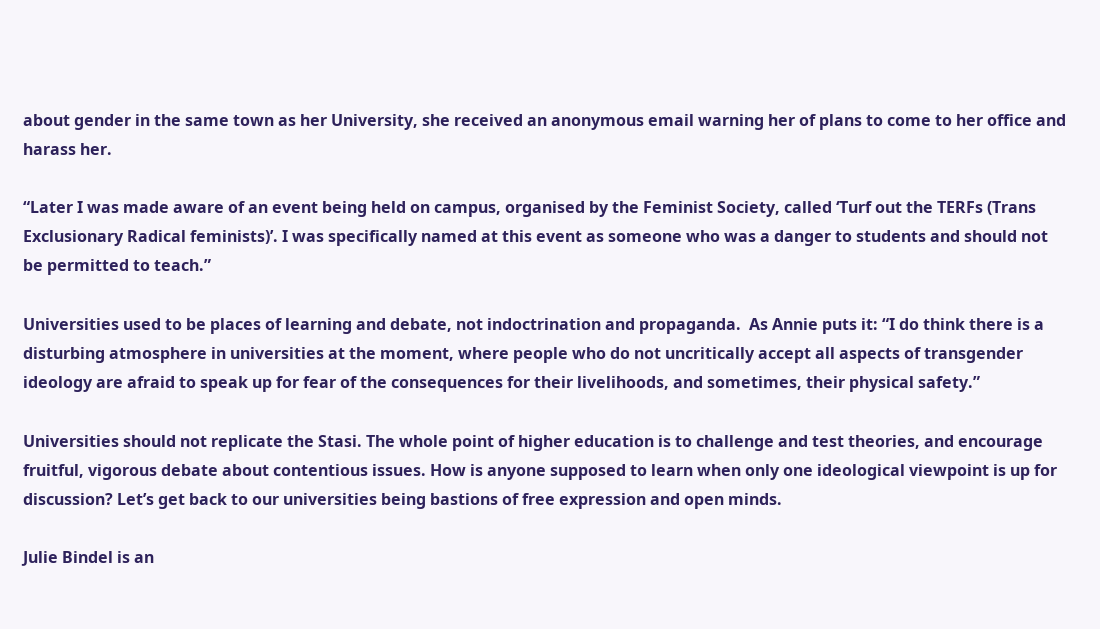about gender in the same town as her University, she received an anonymous email warning her of plans to come to her office and harass her.

“Later I was made aware of an event being held on campus, organised by the Feminist Society, called ‘Turf out the TERFs (Trans Exclusionary Radical feminists)’. I was specifically named at this event as someone who was a danger to students and should not be permitted to teach.”

Universities used to be places of learning and debate, not indoctrination and propaganda.  As Annie puts it: “I do think there is a disturbing atmosphere in universities at the moment, where people who do not uncritically accept all aspects of transgender ideology are afraid to speak up for fear of the consequences for their livelihoods, and sometimes, their physical safety.”

Universities should not replicate the Stasi. The whole point of higher education is to challenge and test theories, and encourage fruitful, vigorous debate about contentious issues. How is anyone supposed to learn when only one ideological viewpoint is up for discussion? Let’s get back to our universities being bastions of free expression and open minds.

Julie Bindel is an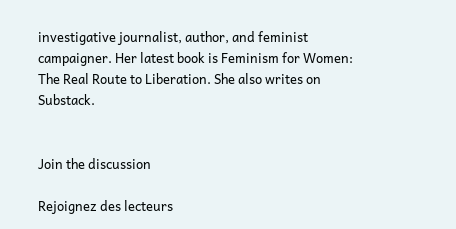investigative journalist, author, and feminist campaigner. Her latest book is Feminism for Women: The Real Route to Liberation. She also writes on Substack.


Join the discussion

Rejoignez des lecteurs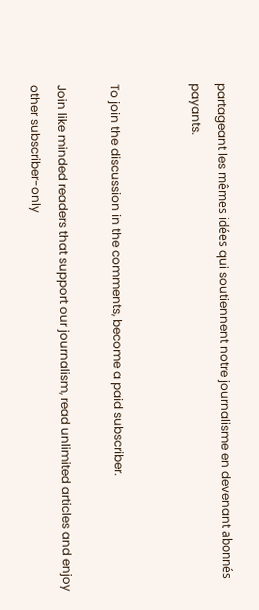partageant les mêmes idées qui soutiennent notre journalisme en devenant abonnés payants.


To join the discussion in the comments, become a paid subscriber.

Join like minded readers that support our journalism, read unlimited articles and enjoy other subscriber-only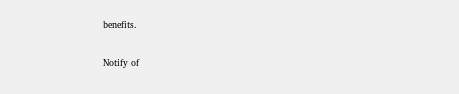benefits.

Notify of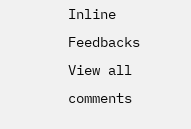Inline Feedbacks
View all comments